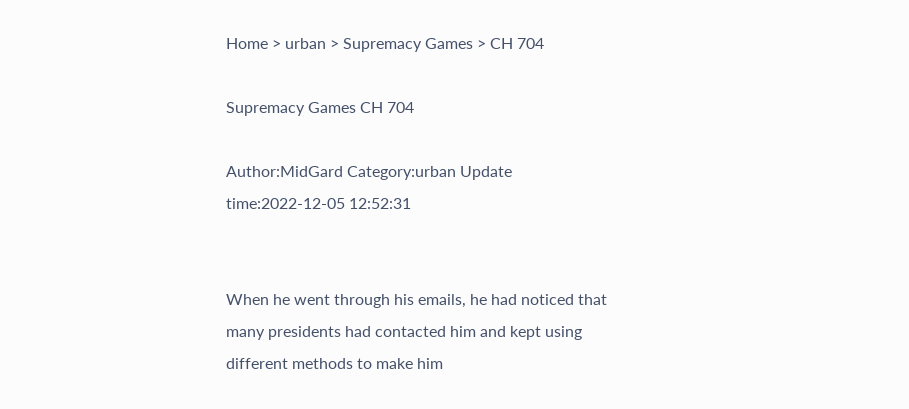Home > urban > Supremacy Games > CH 704

Supremacy Games CH 704

Author:MidGard Category:urban Update time:2022-12-05 12:52:31


When he went through his emails, he had noticed that many presidents had contacted him and kept using different methods to make him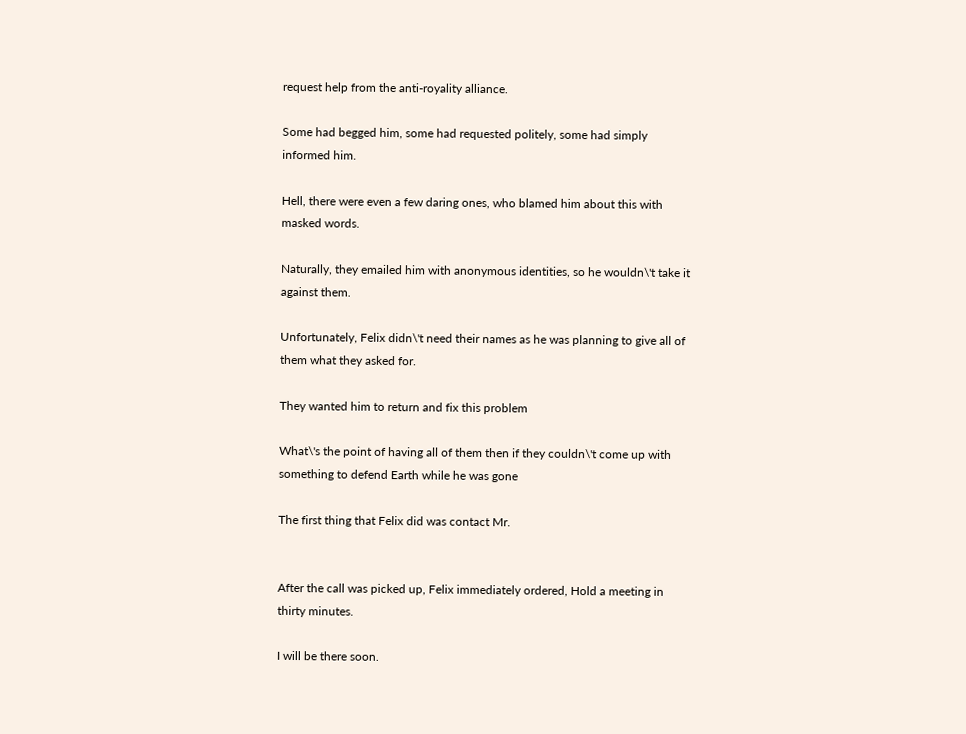request help from the anti-royality alliance.

Some had begged him, some had requested politely, some had simply informed him.

Hell, there were even a few daring ones, who blamed him about this with masked words.

Naturally, they emailed him with anonymous identities, so he wouldn\'t take it against them.

Unfortunately, Felix didn\'t need their names as he was planning to give all of them what they asked for.

They wanted him to return and fix this problem

What\'s the point of having all of them then if they couldn\'t come up with something to defend Earth while he was gone

The first thing that Felix did was contact Mr.


After the call was picked up, Felix immediately ordered, Hold a meeting in thirty minutes.

I will be there soon.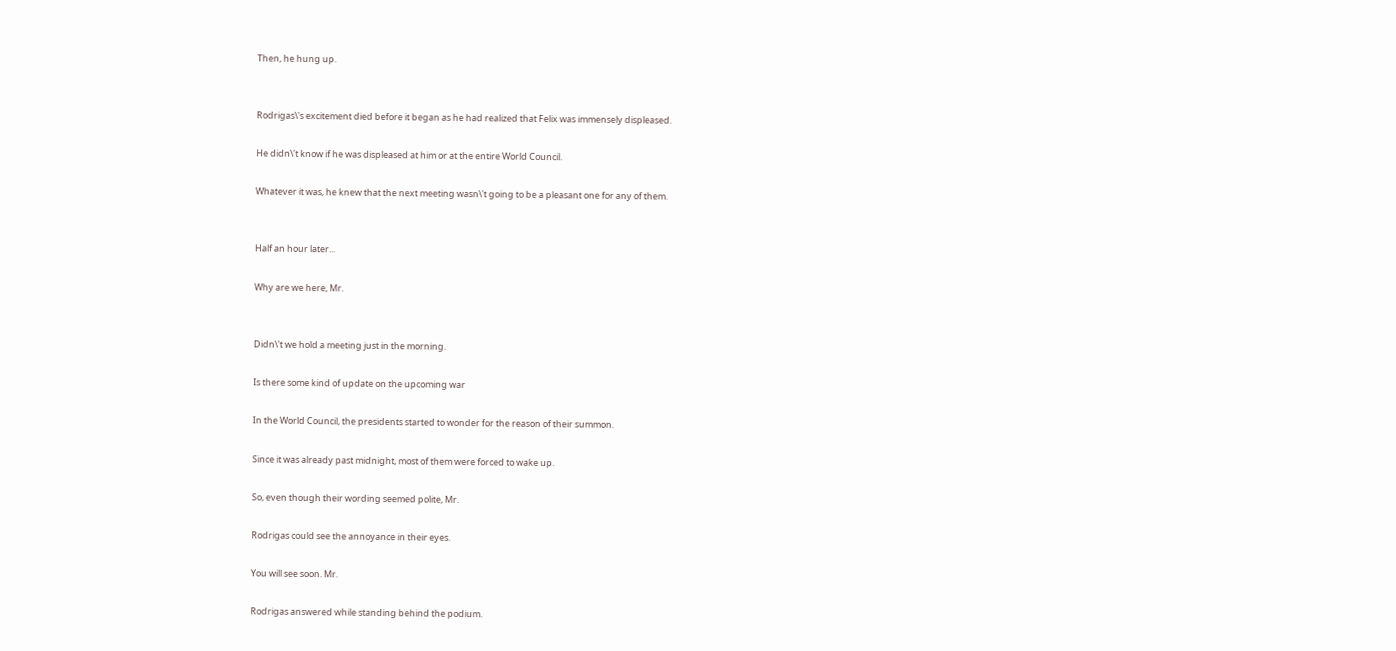Then, he hung up.


Rodrigas\'s excitement died before it began as he had realized that Felix was immensely displeased.

He didn\'t know if he was displeased at him or at the entire World Council.

Whatever it was, he knew that the next meeting wasn\'t going to be a pleasant one for any of them.


Half an hour later...

Why are we here, Mr.


Didn\'t we hold a meeting just in the morning.

Is there some kind of update on the upcoming war

In the World Council, the presidents started to wonder for the reason of their summon.

Since it was already past midnight, most of them were forced to wake up.

So, even though their wording seemed polite, Mr.

Rodrigas could see the annoyance in their eyes.

You will see soon. Mr.

Rodrigas answered while standing behind the podium.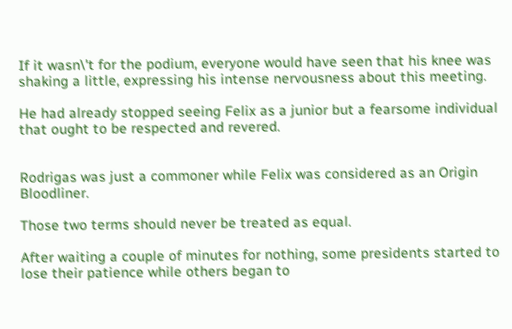If it wasn\'t for the podium, everyone would have seen that his knee was shaking a little, expressing his intense nervousness about this meeting.

He had already stopped seeing Felix as a junior but a fearsome individual that ought to be respected and revered.


Rodrigas was just a commoner while Felix was considered as an Origin Bloodliner.

Those two terms should never be treated as equal.

After waiting a couple of minutes for nothing, some presidents started to lose their patience while others began to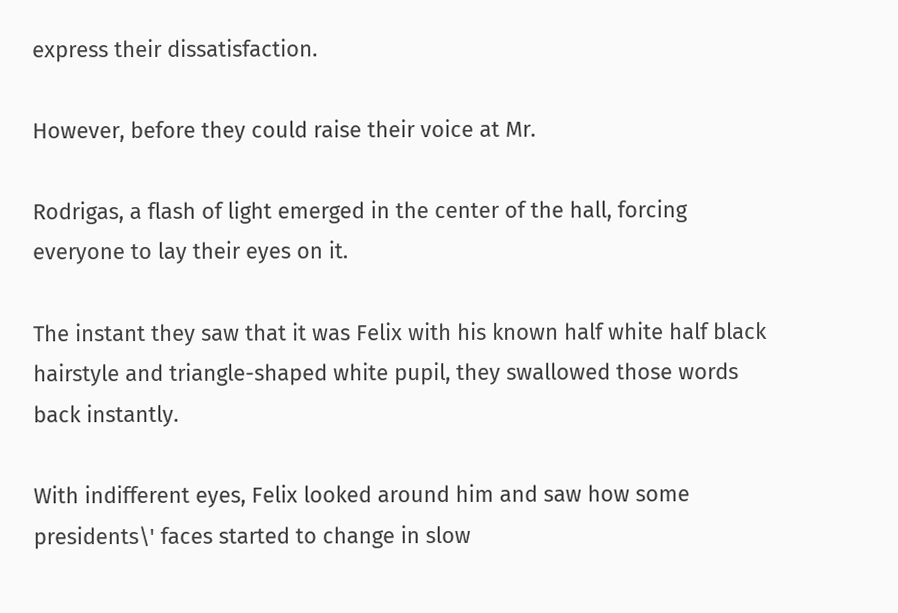express their dissatisfaction.

However, before they could raise their voice at Mr.

Rodrigas, a flash of light emerged in the center of the hall, forcing everyone to lay their eyes on it.

The instant they saw that it was Felix with his known half white half black hairstyle and triangle-shaped white pupil, they swallowed those words back instantly.

With indifferent eyes, Felix looked around him and saw how some presidents\' faces started to change in slow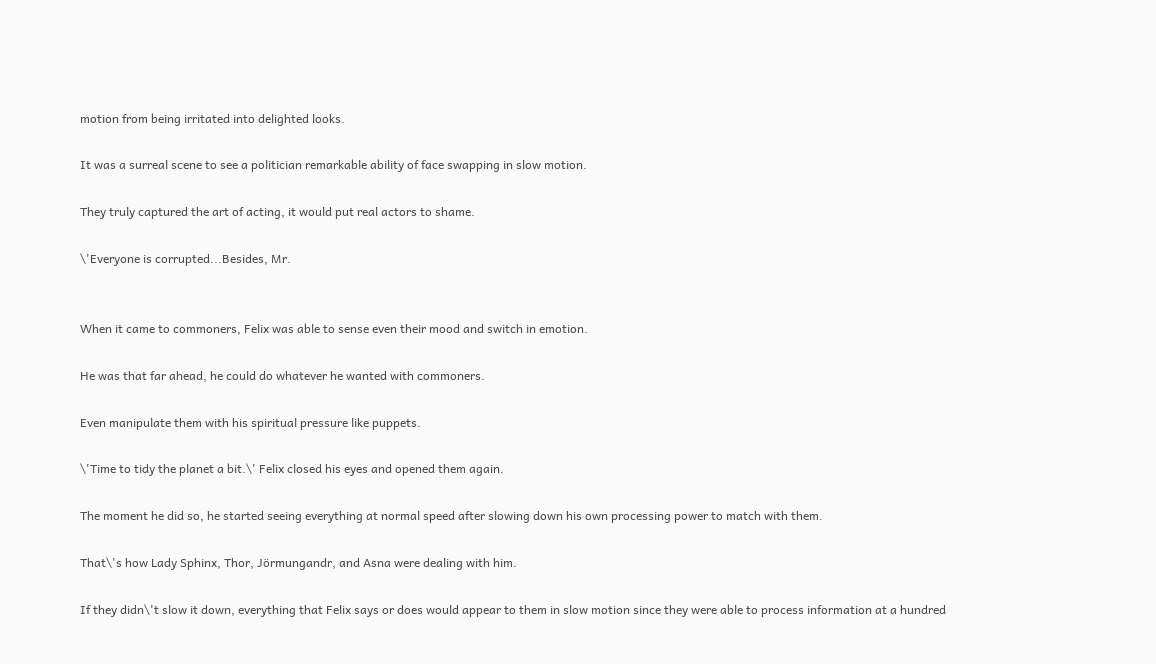motion from being irritated into delighted looks.

It was a surreal scene to see a politician remarkable ability of face swapping in slow motion.

They truly captured the art of acting, it would put real actors to shame.

\'Everyone is corrupted...Besides, Mr.


When it came to commoners, Felix was able to sense even their mood and switch in emotion.

He was that far ahead, he could do whatever he wanted with commoners.

Even manipulate them with his spiritual pressure like puppets.

\'Time to tidy the planet a bit.\' Felix closed his eyes and opened them again.

The moment he did so, he started seeing everything at normal speed after slowing down his own processing power to match with them.

That\'s how Lady Sphinx, Thor, Jörmungandr, and Asna were dealing with him.

If they didn\'t slow it down, everything that Felix says or does would appear to them in slow motion since they were able to process information at a hundred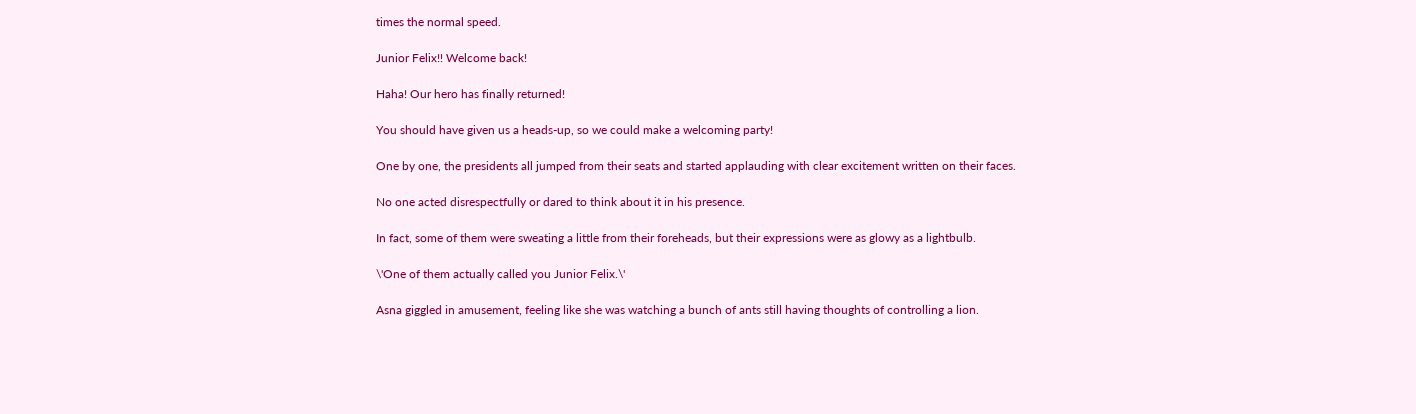times the normal speed.

Junior Felix!! Welcome back!

Haha! Our hero has finally returned!

You should have given us a heads-up, so we could make a welcoming party!

One by one, the presidents all jumped from their seats and started applauding with clear excitement written on their faces.

No one acted disrespectfully or dared to think about it in his presence.

In fact, some of them were sweating a little from their foreheads, but their expressions were as glowy as a lightbulb.

\'One of them actually called you Junior Felix.\'

Asna giggled in amusement, feeling like she was watching a bunch of ants still having thoughts of controlling a lion.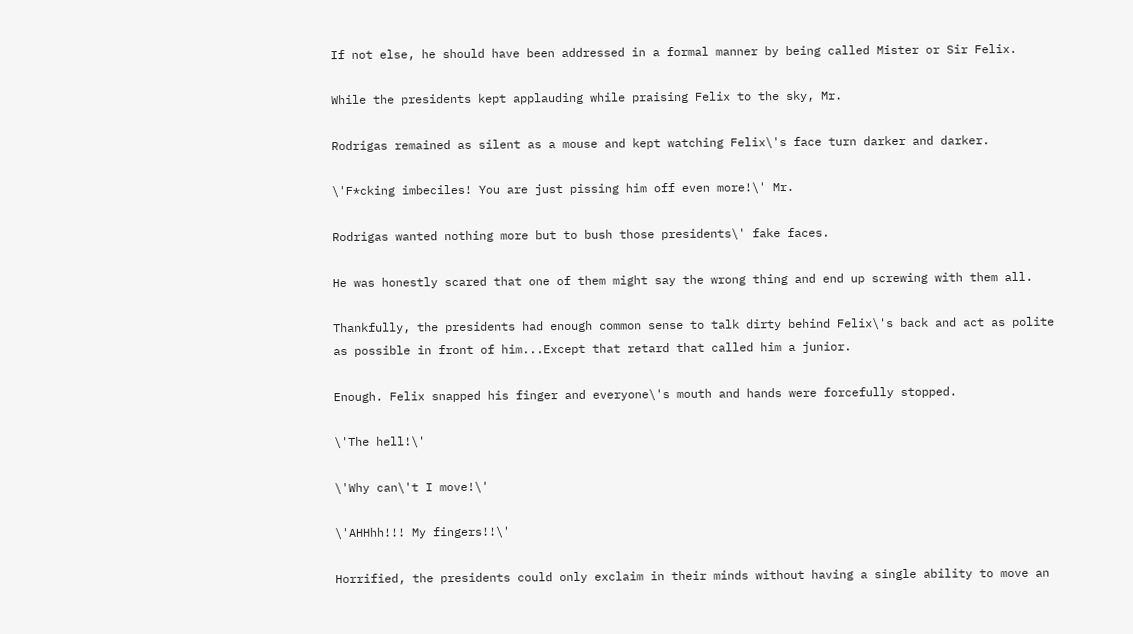If not else, he should have been addressed in a formal manner by being called Mister or Sir Felix.

While the presidents kept applauding while praising Felix to the sky, Mr.

Rodrigas remained as silent as a mouse and kept watching Felix\'s face turn darker and darker.

\'F*cking imbeciles! You are just pissing him off even more!\' Mr.

Rodrigas wanted nothing more but to bush those presidents\' fake faces.

He was honestly scared that one of them might say the wrong thing and end up screwing with them all.

Thankfully, the presidents had enough common sense to talk dirty behind Felix\'s back and act as polite as possible in front of him...Except that retard that called him a junior.

Enough. Felix snapped his finger and everyone\'s mouth and hands were forcefully stopped.

\'The hell!\'

\'Why can\'t I move!\'

\'AHHhh!!! My fingers!!\'

Horrified, the presidents could only exclaim in their minds without having a single ability to move an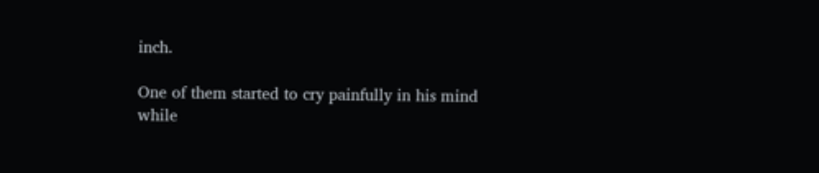inch.

One of them started to cry painfully in his mind while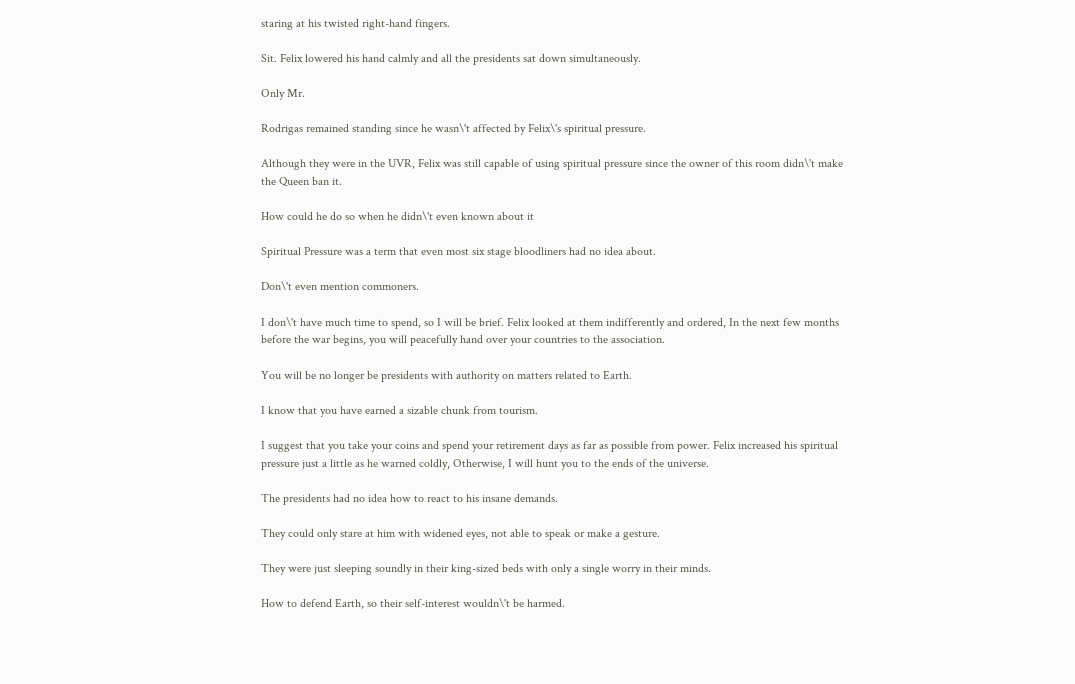staring at his twisted right-hand fingers.

Sit. Felix lowered his hand calmly and all the presidents sat down simultaneously.

Only Mr.

Rodrigas remained standing since he wasn\'t affected by Felix\'s spiritual pressure.

Although they were in the UVR, Felix was still capable of using spiritual pressure since the owner of this room didn\'t make the Queen ban it.

How could he do so when he didn\'t even known about it

Spiritual Pressure was a term that even most six stage bloodliners had no idea about.

Don\'t even mention commoners.

I don\'t have much time to spend, so I will be brief. Felix looked at them indifferently and ordered, In the next few months before the war begins, you will peacefully hand over your countries to the association.

You will be no longer be presidents with authority on matters related to Earth.

I know that you have earned a sizable chunk from tourism.

I suggest that you take your coins and spend your retirement days as far as possible from power. Felix increased his spiritual pressure just a little as he warned coldly, Otherwise, I will hunt you to the ends of the universe.

The presidents had no idea how to react to his insane demands.

They could only stare at him with widened eyes, not able to speak or make a gesture.

They were just sleeping soundly in their king-sized beds with only a single worry in their minds.

How to defend Earth, so their self-interest wouldn\'t be harmed.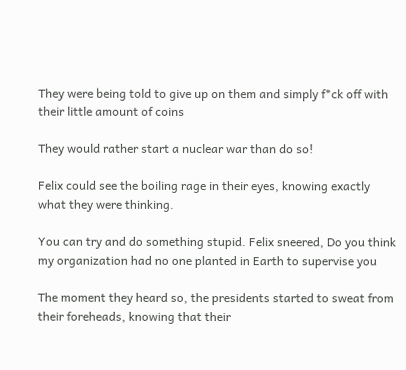They were being told to give up on them and simply f*ck off with their little amount of coins

They would rather start a nuclear war than do so!

Felix could see the boiling rage in their eyes, knowing exactly what they were thinking.

You can try and do something stupid. Felix sneered, Do you think my organization had no one planted in Earth to supervise you

The moment they heard so, the presidents started to sweat from their foreheads, knowing that their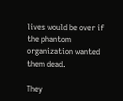lives would be over if the phantom organization wanted them dead.

They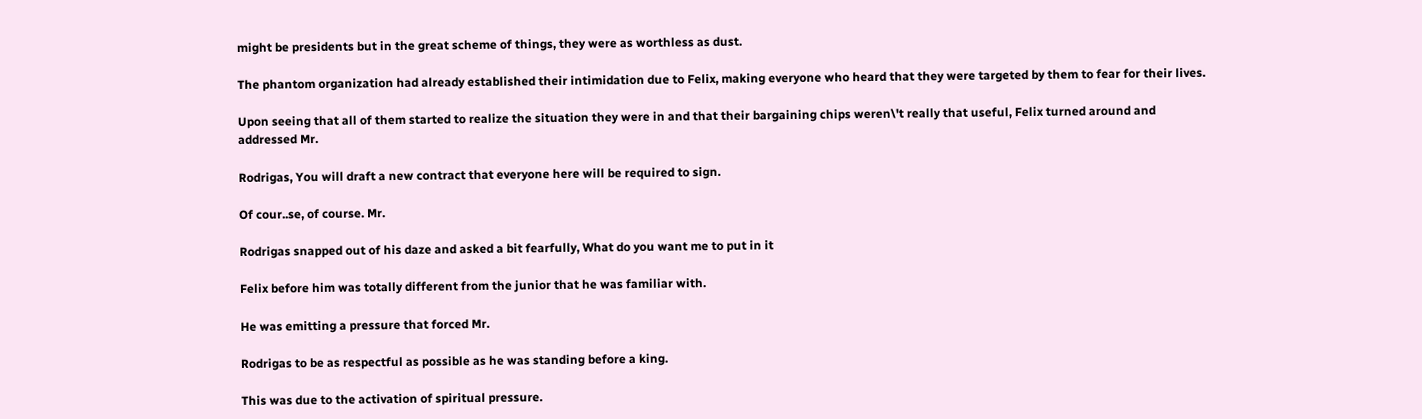might be presidents but in the great scheme of things, they were as worthless as dust.

The phantom organization had already established their intimidation due to Felix, making everyone who heard that they were targeted by them to fear for their lives.

Upon seeing that all of them started to realize the situation they were in and that their bargaining chips weren\'t really that useful, Felix turned around and addressed Mr.

Rodrigas, You will draft a new contract that everyone here will be required to sign.

Of cour..se, of course. Mr.

Rodrigas snapped out of his daze and asked a bit fearfully, What do you want me to put in it

Felix before him was totally different from the junior that he was familiar with.

He was emitting a pressure that forced Mr.

Rodrigas to be as respectful as possible as he was standing before a king.

This was due to the activation of spiritual pressure.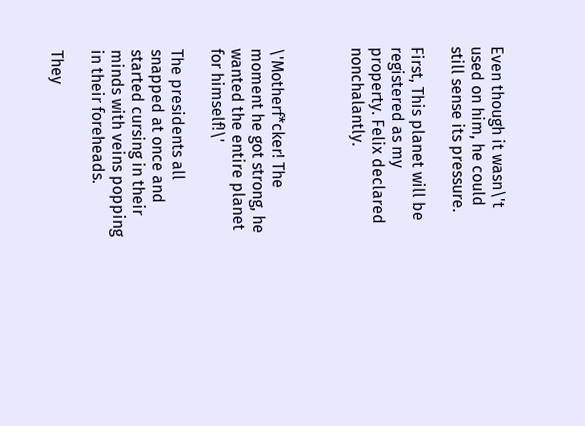Even though it wasn\'t used on him, he could still sense its pressure.

First, This planet will be registered as my property. Felix declared nonchalantly.



\'Motherf*cker! The moment he got strong, he wanted the entire planet for himself!\'

The presidents all snapped at once and started cursing in their minds with veins popping in their foreheads.

They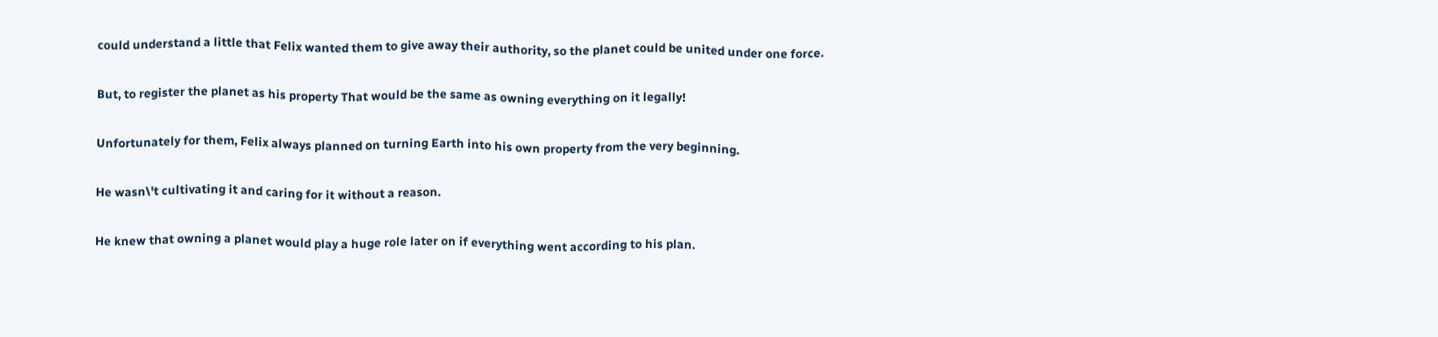could understand a little that Felix wanted them to give away their authority, so the planet could be united under one force.

But, to register the planet as his property That would be the same as owning everything on it legally!

Unfortunately for them, Felix always planned on turning Earth into his own property from the very beginning.

He wasn\'t cultivating it and caring for it without a reason.

He knew that owning a planet would play a huge role later on if everything went according to his plan.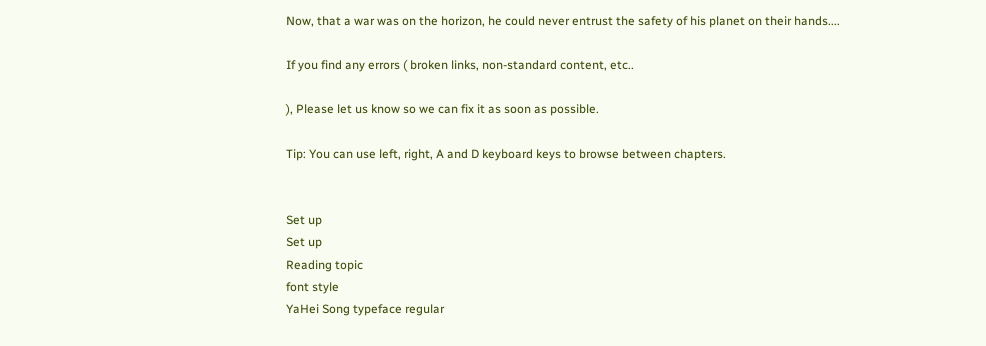Now, that a war was on the horizon, he could never entrust the safety of his planet on their hands....

If you find any errors ( broken links, non-standard content, etc..

), Please let us know so we can fix it as soon as possible.

Tip: You can use left, right, A and D keyboard keys to browse between chapters.


Set up
Set up
Reading topic
font style
YaHei Song typeface regular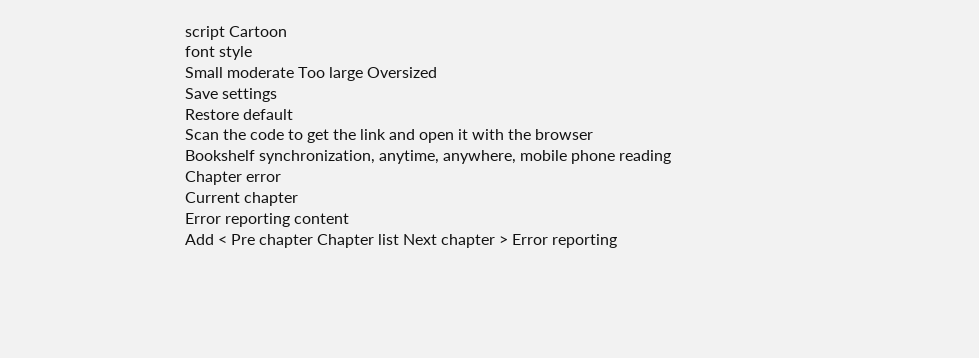script Cartoon
font style
Small moderate Too large Oversized
Save settings
Restore default
Scan the code to get the link and open it with the browser
Bookshelf synchronization, anytime, anywhere, mobile phone reading
Chapter error
Current chapter
Error reporting content
Add < Pre chapter Chapter list Next chapter > Error reporting